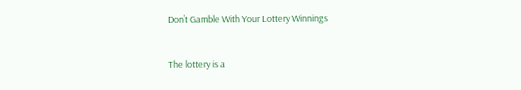Don’t Gamble With Your Lottery Winnings


The lottery is a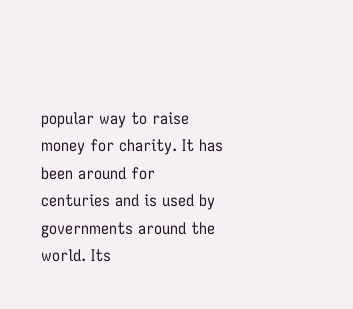popular way to raise money for charity. It has been around for centuries and is used by governments around the world. Its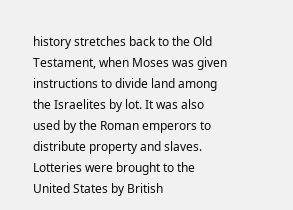history stretches back to the Old Testament, when Moses was given instructions to divide land among the Israelites by lot. It was also used by the Roman emperors to distribute property and slaves. Lotteries were brought to the United States by British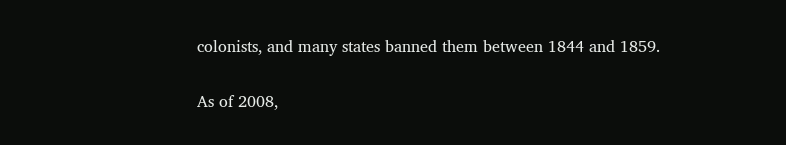colonists, and many states banned them between 1844 and 1859.

As of 2008,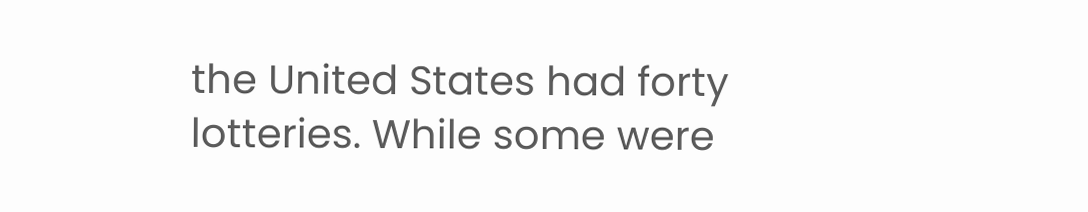the United States had forty lotteries. While some were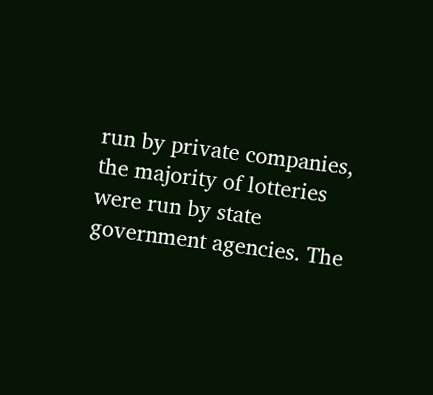run by private companies, the majority of lotteries were run by state government agencies. The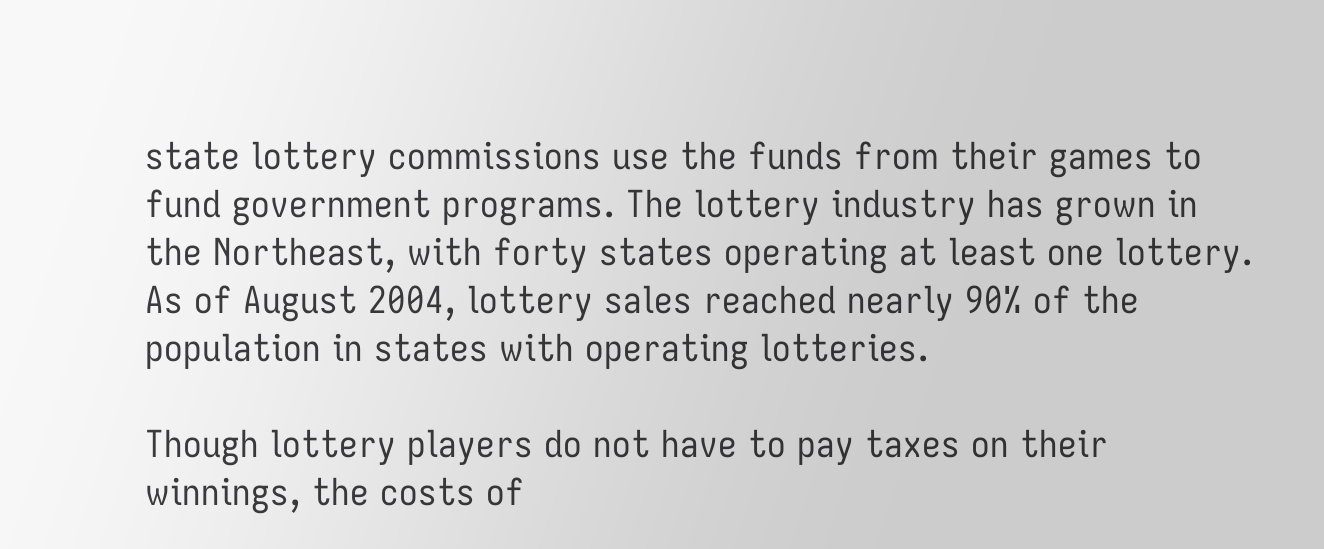state lottery commissions use the funds from their games to fund government programs. The lottery industry has grown in the Northeast, with forty states operating at least one lottery. As of August 2004, lottery sales reached nearly 90% of the population in states with operating lotteries.

Though lottery players do not have to pay taxes on their winnings, the costs of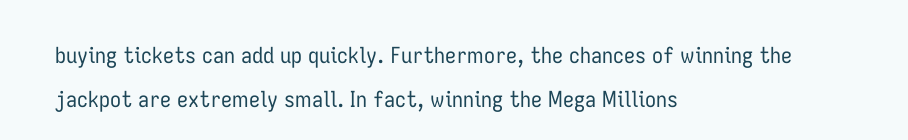buying tickets can add up quickly. Furthermore, the chances of winning the jackpot are extremely small. In fact, winning the Mega Millions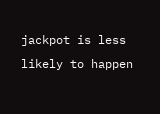jackpot is less likely to happen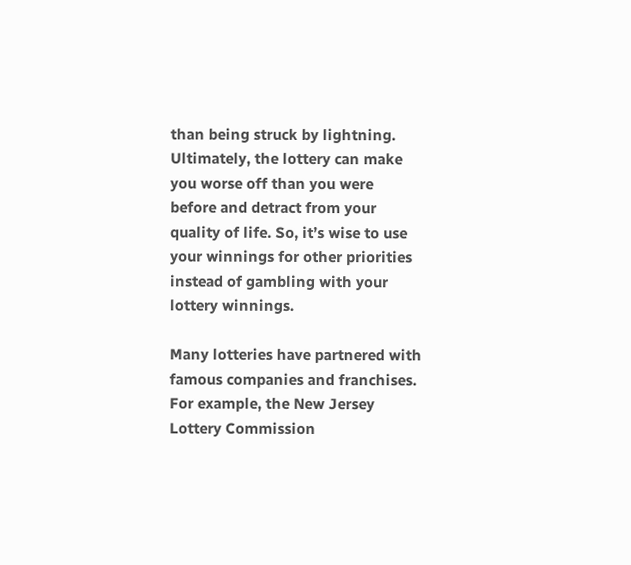than being struck by lightning. Ultimately, the lottery can make you worse off than you were before and detract from your quality of life. So, it’s wise to use your winnings for other priorities instead of gambling with your lottery winnings.

Many lotteries have partnered with famous companies and franchises. For example, the New Jersey Lottery Commission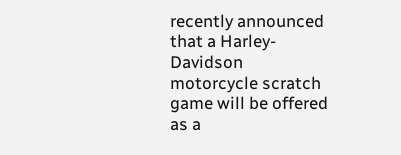recently announced that a Harley-Davidson motorcycle scratch game will be offered as a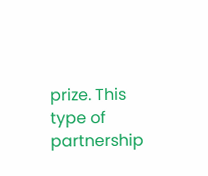prize. This type of partnership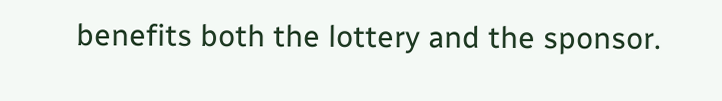benefits both the lottery and the sponsor.